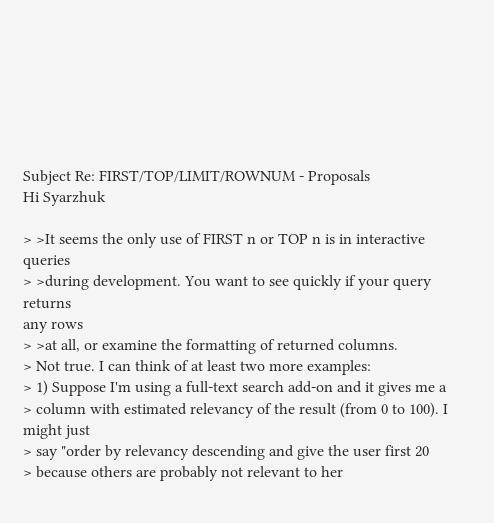Subject Re: FIRST/TOP/LIMIT/ROWNUM - Proposals
Hi Syarzhuk

> >It seems the only use of FIRST n or TOP n is in interactive queries
> >during development. You want to see quickly if your query returns
any rows
> >at all, or examine the formatting of returned columns.
> Not true. I can think of at least two more examples:
> 1) Suppose I'm using a full-text search add-on and it gives me a
> column with estimated relevancy of the result (from 0 to 100). I
might just
> say "order by relevancy descending and give the user first 20
> because others are probably not relevant to her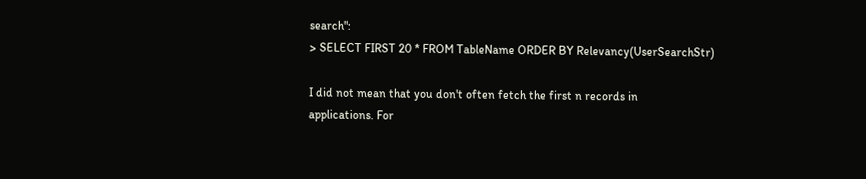search":
> SELECT FIRST 20 * FROM TableName ORDER BY Relevancy(UserSearchStr)

I did not mean that you don't often fetch the first n records in
applications. For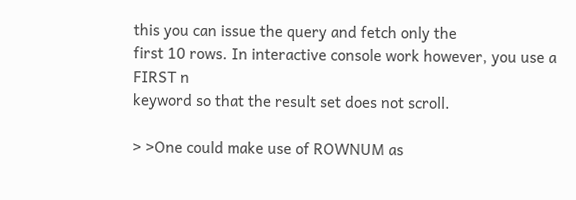this you can issue the query and fetch only the
first 10 rows. In interactive console work however, you use a FIRST n
keyword so that the result set does not scroll.

> >One could make use of ROWNUM as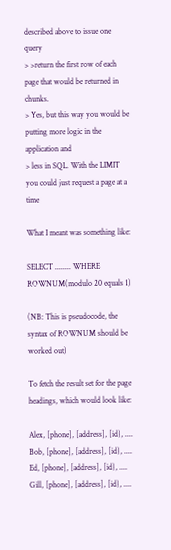described above to issue one query
> >return the first row of each page that would be returned in chunks.
> Yes, but this way you would be putting more logic in the
application and
> less in SQL. With the LIMIT you could just request a page at a time

What I meant was something like:

SELECT ........ WHERE ROWNUM(modulo 20 equals 1)

(NB: This is pseudocode, the syntax of ROWNUM should be worked out)

To fetch the result set for the page headings, which would look like:

Alex, [phone], [address], [id}, ....
Bob, [phone], [address], [id}, ....
Ed, [phone], [address], [id}, ....
Gill, [phone], [address], [id}, ....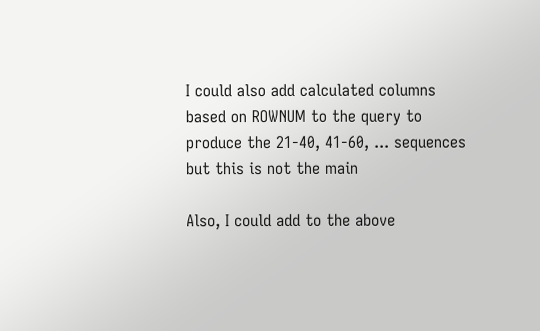I could also add calculated columns based on ROWNUM to the query to
produce the 21-40, 41-60, ... sequences but this is not the main

Also, I could add to the above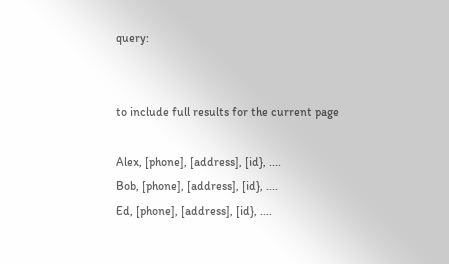query:


to include full results for the current page

Alex, [phone], [address], [id}, ....
Bob, [phone], [address], [id}, ....
Ed, [phone], [address], [id}, ....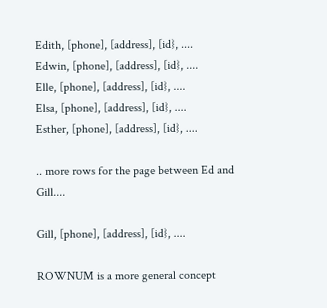Edith, [phone], [address], [id}, ....
Edwin, [phone], [address], [id}, ....
Elle, [phone], [address], [id}, ....
Elsa, [phone], [address], [id}, ....
Esther, [phone], [address], [id}, ....

.. more rows for the page between Ed and Gill....

Gill, [phone], [address], [id}, ....

ROWNUM is a more general concept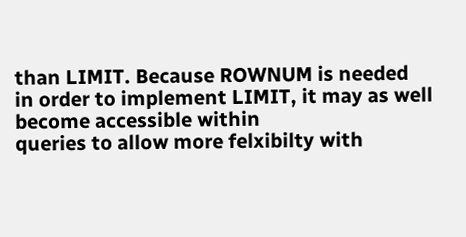than LIMIT. Because ROWNUM is needed
in order to implement LIMIT, it may as well become accessible within
queries to allow more felxibilty with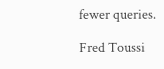fewer queries.

Fred Toussi